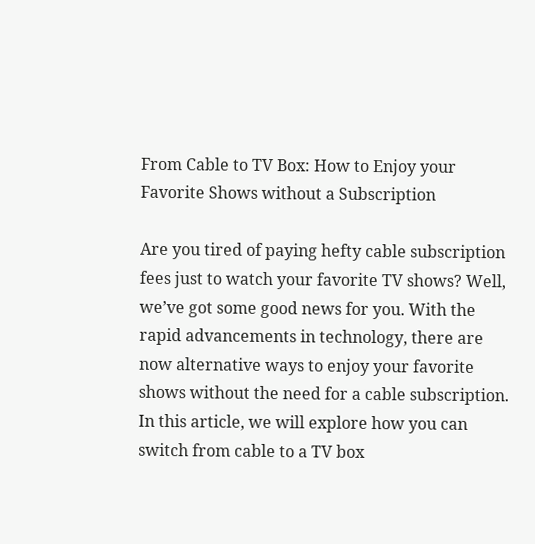From Cable to TV Box: How to Enjoy your Favorite Shows without a Subscription

Are you tired of paying hefty cable subscription fees just to watch your favorite TV shows? Well, we’ve got some good news for you. With the rapid advancements in technology, there are now alternative ways to enjoy your favorite shows without the need for a cable subscription. In this article, we will explore how you can switch from cable to a TV box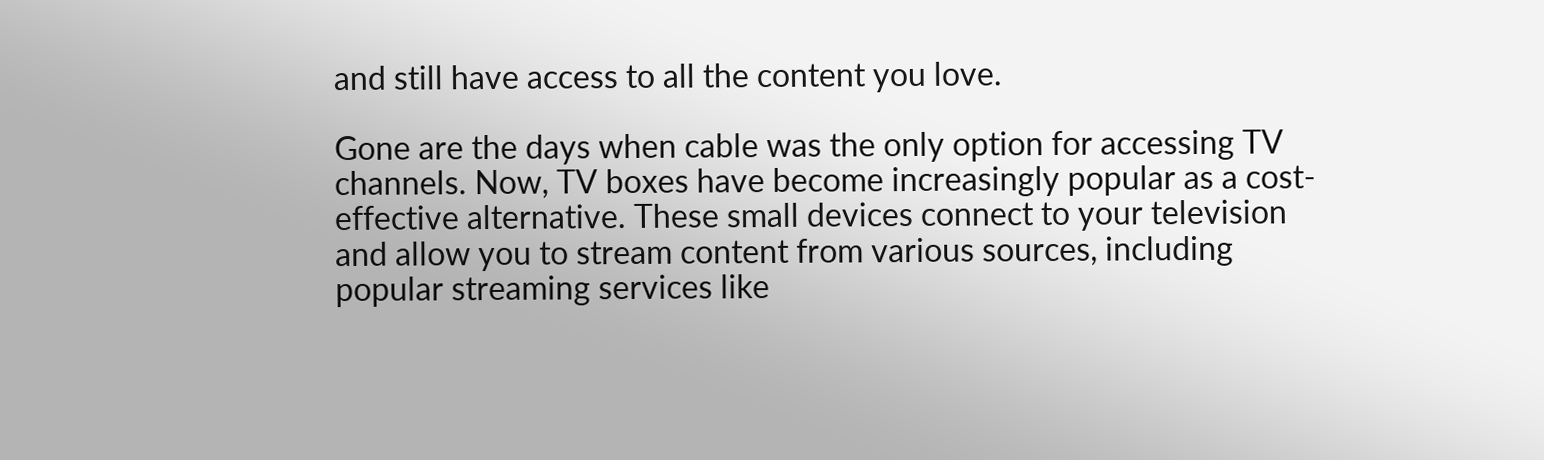and still have access to all the content you love.

Gone are the days when cable was the only option for accessing TV channels. Now, TV boxes have become increasingly popular as a cost-effective alternative. These small devices connect to your television and allow you to stream content from various sources, including popular streaming services like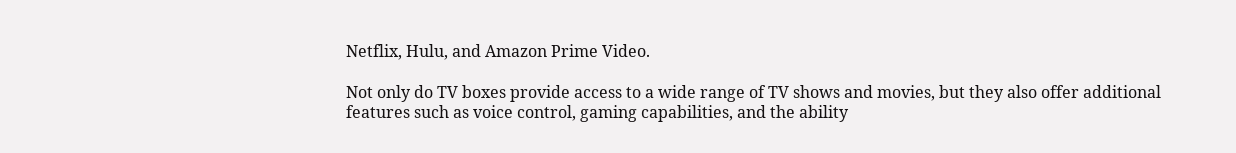Netflix, Hulu, and Amazon Prime Video.

Not only do TV boxes provide access to a wide range of TV shows and movies, but they also offer additional features such as voice control, gaming capabilities, and the ability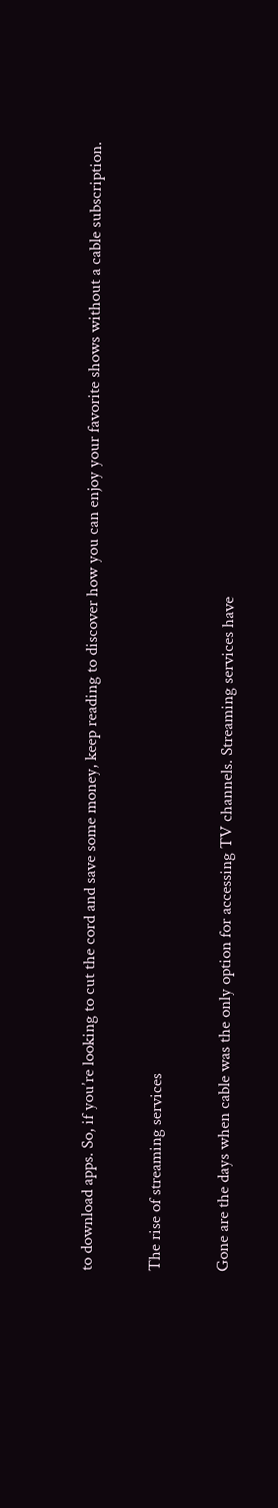to download apps. So, if you’re looking to cut the cord and save some money, keep reading to discover how you can enjoy your favorite shows without a cable subscription.

The rise of streaming services

Gone are the days when cable was the only option for accessing TV channels. Streaming services have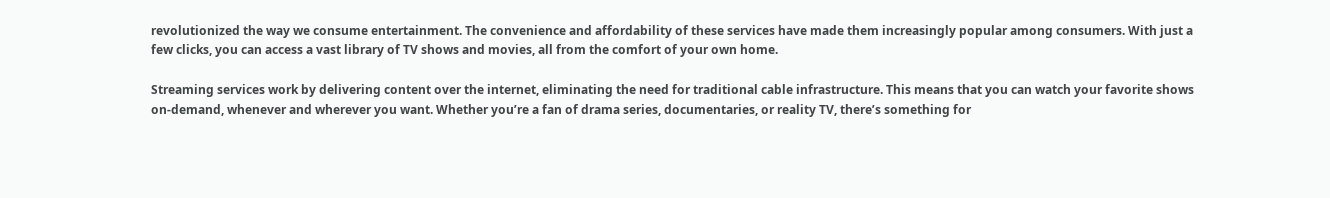revolutionized the way we consume entertainment. The convenience and affordability of these services have made them increasingly popular among consumers. With just a few clicks, you can access a vast library of TV shows and movies, all from the comfort of your own home.

Streaming services work by delivering content over the internet, eliminating the need for traditional cable infrastructure. This means that you can watch your favorite shows on-demand, whenever and wherever you want. Whether you’re a fan of drama series, documentaries, or reality TV, there’s something for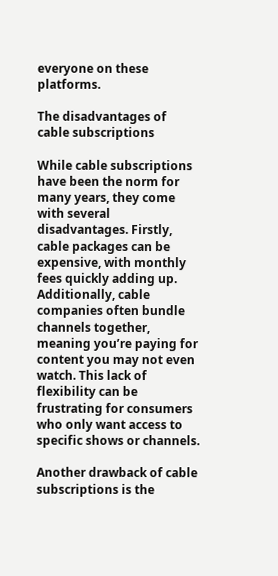everyone on these platforms.

The disadvantages of cable subscriptions

While cable subscriptions have been the norm for many years, they come with several disadvantages. Firstly, cable packages can be expensive, with monthly fees quickly adding up. Additionally, cable companies often bundle channels together, meaning you’re paying for content you may not even watch. This lack of flexibility can be frustrating for consumers who only want access to specific shows or channels.

Another drawback of cable subscriptions is the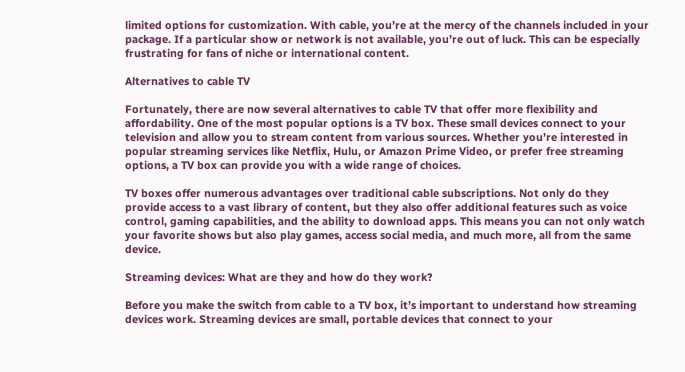limited options for customization. With cable, you’re at the mercy of the channels included in your package. If a particular show or network is not available, you’re out of luck. This can be especially frustrating for fans of niche or international content.

Alternatives to cable TV

Fortunately, there are now several alternatives to cable TV that offer more flexibility and affordability. One of the most popular options is a TV box. These small devices connect to your television and allow you to stream content from various sources. Whether you’re interested in popular streaming services like Netflix, Hulu, or Amazon Prime Video, or prefer free streaming options, a TV box can provide you with a wide range of choices.

TV boxes offer numerous advantages over traditional cable subscriptions. Not only do they provide access to a vast library of content, but they also offer additional features such as voice control, gaming capabilities, and the ability to download apps. This means you can not only watch your favorite shows but also play games, access social media, and much more, all from the same device.

Streaming devices: What are they and how do they work?

Before you make the switch from cable to a TV box, it’s important to understand how streaming devices work. Streaming devices are small, portable devices that connect to your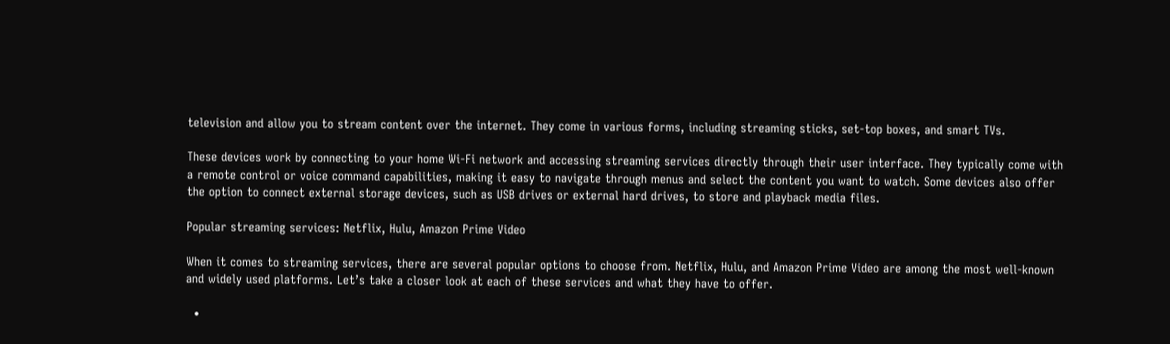television and allow you to stream content over the internet. They come in various forms, including streaming sticks, set-top boxes, and smart TVs.

These devices work by connecting to your home Wi-Fi network and accessing streaming services directly through their user interface. They typically come with a remote control or voice command capabilities, making it easy to navigate through menus and select the content you want to watch. Some devices also offer the option to connect external storage devices, such as USB drives or external hard drives, to store and playback media files.

Popular streaming services: Netflix, Hulu, Amazon Prime Video

When it comes to streaming services, there are several popular options to choose from. Netflix, Hulu, and Amazon Prime Video are among the most well-known and widely used platforms. Let’s take a closer look at each of these services and what they have to offer.

  •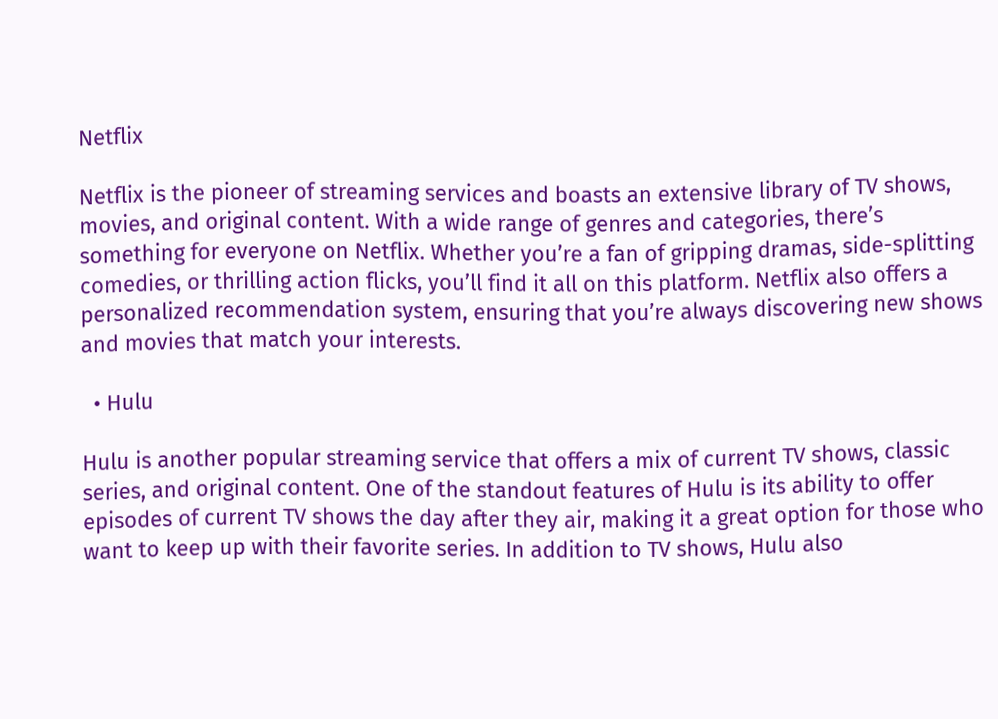Netflix

Netflix is the pioneer of streaming services and boasts an extensive library of TV shows, movies, and original content. With a wide range of genres and categories, there’s something for everyone on Netflix. Whether you’re a fan of gripping dramas, side-splitting comedies, or thrilling action flicks, you’ll find it all on this platform. Netflix also offers a personalized recommendation system, ensuring that you’re always discovering new shows and movies that match your interests.

  • Hulu

Hulu is another popular streaming service that offers a mix of current TV shows, classic series, and original content. One of the standout features of Hulu is its ability to offer episodes of current TV shows the day after they air, making it a great option for those who want to keep up with their favorite series. In addition to TV shows, Hulu also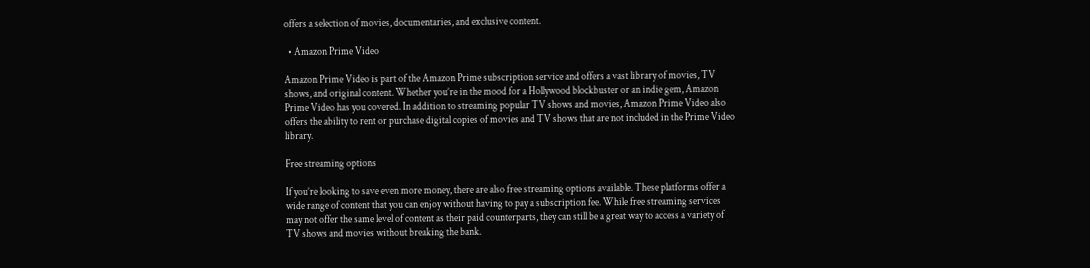offers a selection of movies, documentaries, and exclusive content.

  • Amazon Prime Video

Amazon Prime Video is part of the Amazon Prime subscription service and offers a vast library of movies, TV shows, and original content. Whether you’re in the mood for a Hollywood blockbuster or an indie gem, Amazon Prime Video has you covered. In addition to streaming popular TV shows and movies, Amazon Prime Video also offers the ability to rent or purchase digital copies of movies and TV shows that are not included in the Prime Video library.

Free streaming options

If you’re looking to save even more money, there are also free streaming options available. These platforms offer a wide range of content that you can enjoy without having to pay a subscription fee. While free streaming services may not offer the same level of content as their paid counterparts, they can still be a great way to access a variety of TV shows and movies without breaking the bank.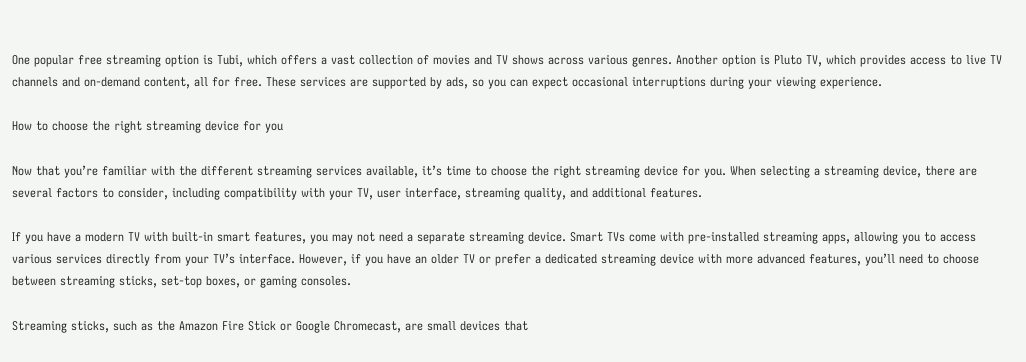One popular free streaming option is Tubi, which offers a vast collection of movies and TV shows across various genres. Another option is Pluto TV, which provides access to live TV channels and on-demand content, all for free. These services are supported by ads, so you can expect occasional interruptions during your viewing experience.

How to choose the right streaming device for you

Now that you’re familiar with the different streaming services available, it’s time to choose the right streaming device for you. When selecting a streaming device, there are several factors to consider, including compatibility with your TV, user interface, streaming quality, and additional features.

If you have a modern TV with built-in smart features, you may not need a separate streaming device. Smart TVs come with pre-installed streaming apps, allowing you to access various services directly from your TV’s interface. However, if you have an older TV or prefer a dedicated streaming device with more advanced features, you’ll need to choose between streaming sticks, set-top boxes, or gaming consoles.

Streaming sticks, such as the Amazon Fire Stick or Google Chromecast, are small devices that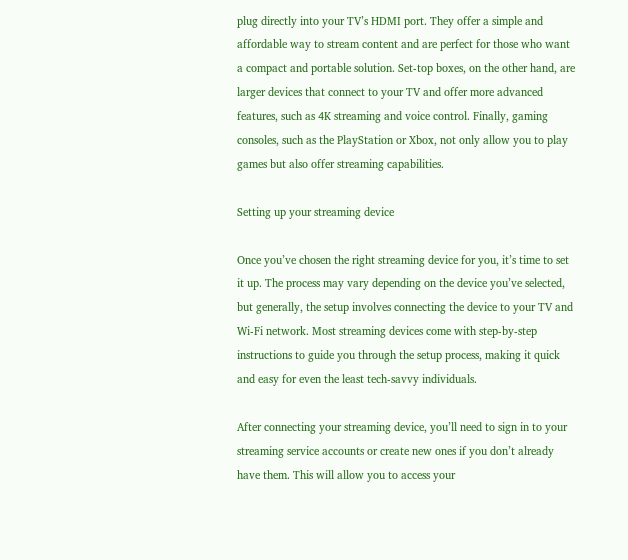plug directly into your TV’s HDMI port. They offer a simple and affordable way to stream content and are perfect for those who want a compact and portable solution. Set-top boxes, on the other hand, are larger devices that connect to your TV and offer more advanced features, such as 4K streaming and voice control. Finally, gaming consoles, such as the PlayStation or Xbox, not only allow you to play games but also offer streaming capabilities.

Setting up your streaming device

Once you’ve chosen the right streaming device for you, it’s time to set it up. The process may vary depending on the device you’ve selected, but generally, the setup involves connecting the device to your TV and Wi-Fi network. Most streaming devices come with step-by-step instructions to guide you through the setup process, making it quick and easy for even the least tech-savvy individuals.

After connecting your streaming device, you’ll need to sign in to your streaming service accounts or create new ones if you don’t already have them. This will allow you to access your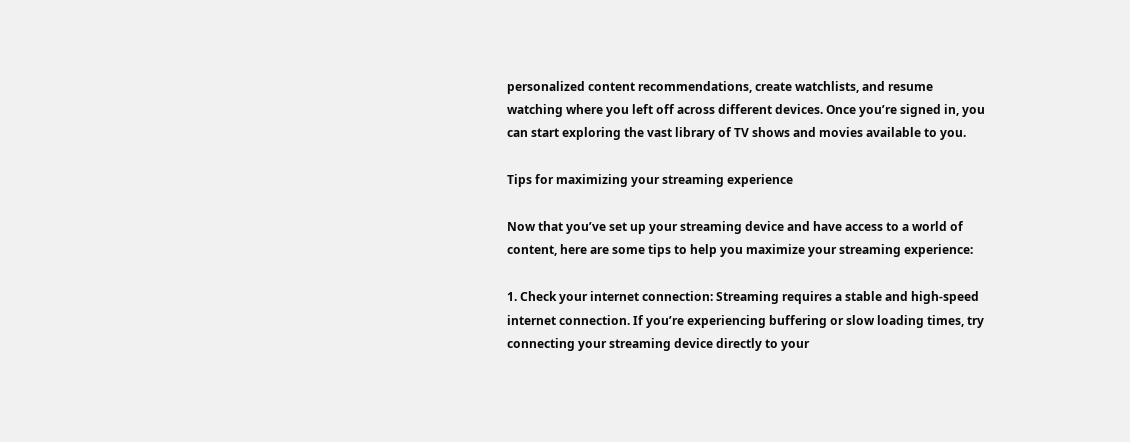personalized content recommendations, create watchlists, and resume watching where you left off across different devices. Once you’re signed in, you can start exploring the vast library of TV shows and movies available to you.

Tips for maximizing your streaming experience

Now that you’ve set up your streaming device and have access to a world of content, here are some tips to help you maximize your streaming experience:

1. Check your internet connection: Streaming requires a stable and high-speed internet connection. If you’re experiencing buffering or slow loading times, try connecting your streaming device directly to your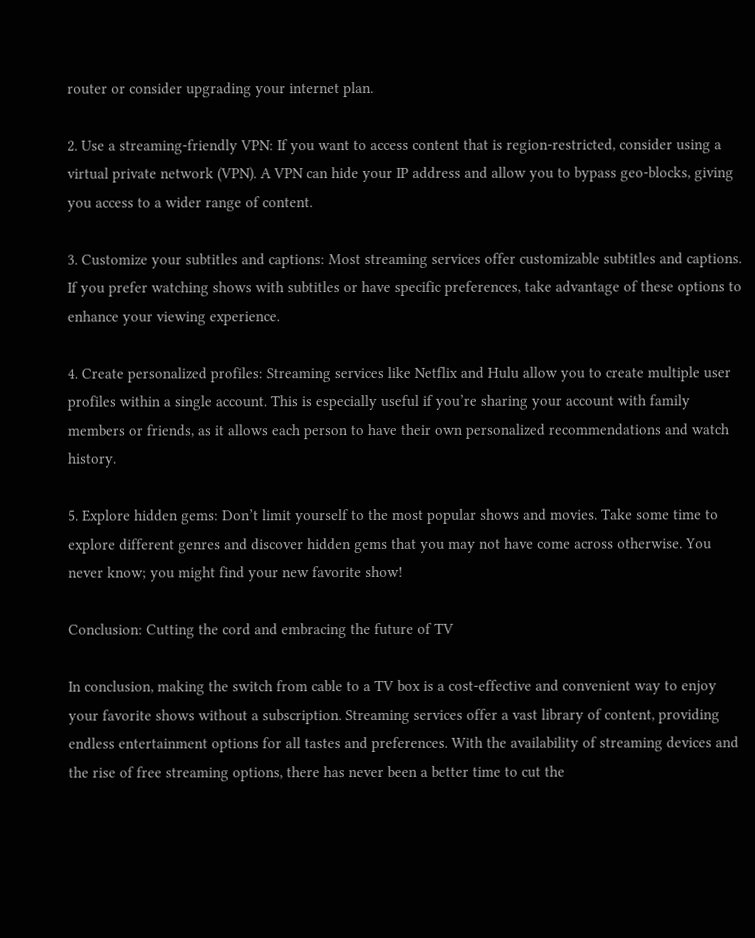router or consider upgrading your internet plan.

2. Use a streaming-friendly VPN: If you want to access content that is region-restricted, consider using a virtual private network (VPN). A VPN can hide your IP address and allow you to bypass geo-blocks, giving you access to a wider range of content.

3. Customize your subtitles and captions: Most streaming services offer customizable subtitles and captions. If you prefer watching shows with subtitles or have specific preferences, take advantage of these options to enhance your viewing experience.

4. Create personalized profiles: Streaming services like Netflix and Hulu allow you to create multiple user profiles within a single account. This is especially useful if you’re sharing your account with family members or friends, as it allows each person to have their own personalized recommendations and watch history.

5. Explore hidden gems: Don’t limit yourself to the most popular shows and movies. Take some time to explore different genres and discover hidden gems that you may not have come across otherwise. You never know; you might find your new favorite show!

Conclusion: Cutting the cord and embracing the future of TV

In conclusion, making the switch from cable to a TV box is a cost-effective and convenient way to enjoy your favorite shows without a subscription. Streaming services offer a vast library of content, providing endless entertainment options for all tastes and preferences. With the availability of streaming devices and the rise of free streaming options, there has never been a better time to cut the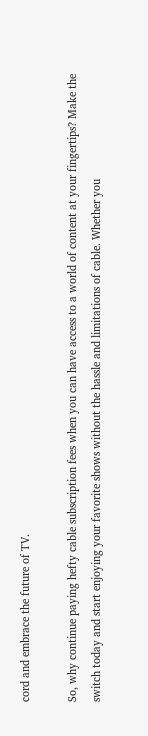cord and embrace the future of TV.

So, why continue paying hefty cable subscription fees when you can have access to a world of content at your fingertips? Make the switch today and start enjoying your favorite shows without the hassle and limitations of cable. Whether you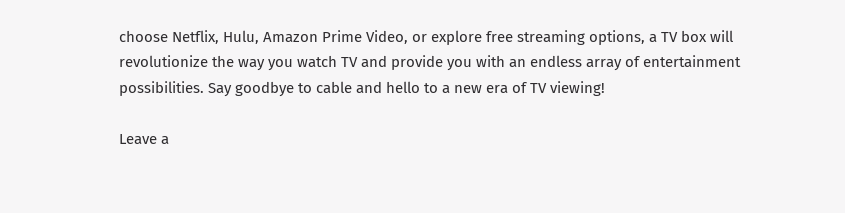choose Netflix, Hulu, Amazon Prime Video, or explore free streaming options, a TV box will revolutionize the way you watch TV and provide you with an endless array of entertainment possibilities. Say goodbye to cable and hello to a new era of TV viewing!

Leave a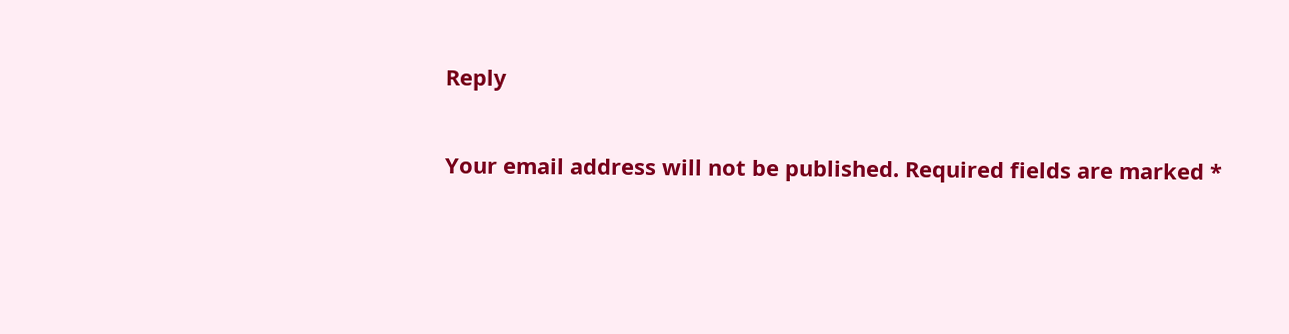Reply

Your email address will not be published. Required fields are marked *